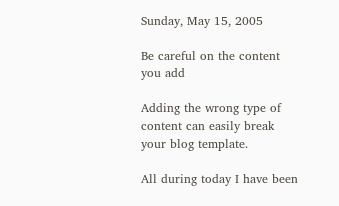Sunday, May 15, 2005

Be careful on the content you add

Adding the wrong type of content can easily break your blog template.

All during today I have been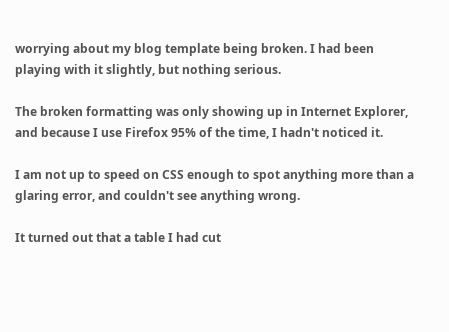worrying about my blog template being broken. I had been playing with it slightly, but nothing serious.

The broken formatting was only showing up in Internet Explorer, and because I use Firefox 95% of the time, I hadn't noticed it.

I am not up to speed on CSS enough to spot anything more than a glaring error, and couldn't see anything wrong.

It turned out that a table I had cut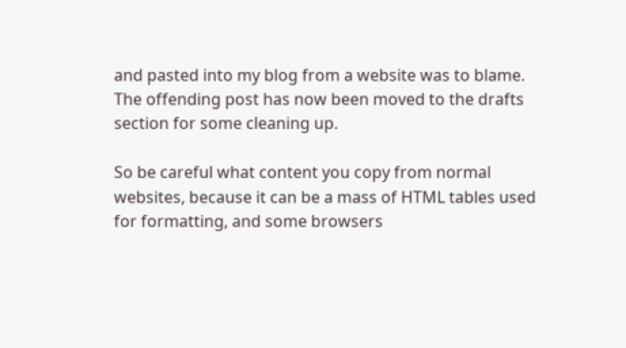and pasted into my blog from a website was to blame. The offending post has now been moved to the drafts section for some cleaning up.

So be careful what content you copy from normal websites, because it can be a mass of HTML tables used for formatting, and some browsers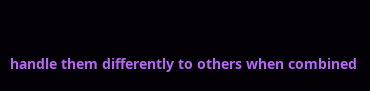handle them differently to others when combined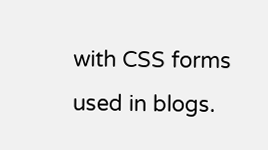with CSS forms used in blogs.